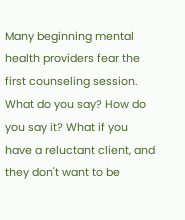Many beginning mental health providers fear the first counseling session. What do you say? How do you say it? What if you have a reluctant client, and they don't want to be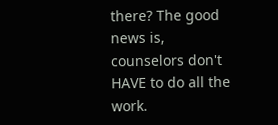there? The good news is, counselors don't HAVE to do all the work.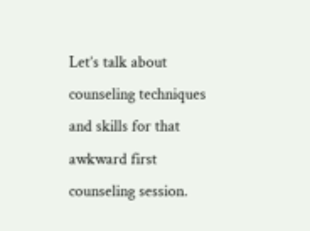Let’s talk about counseling techniques and skills for that awkward first counseling session.